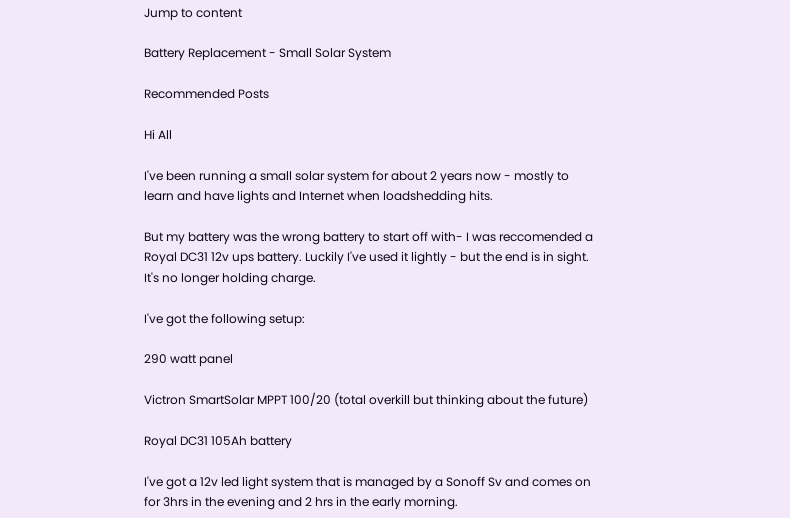Jump to content

Battery Replacement - Small Solar System

Recommended Posts

Hi All

I've been running a small solar system for about 2 years now - mostly to learn and have lights and Internet when loadshedding hits.

But my battery was the wrong battery to start off with- I was reccomended a Royal DC31 12v ups battery. Luckily I've used it lightly - but the end is in sight. It's no longer holding charge.

I've got the following setup:

290 watt panel

Victron SmartSolar MPPT 100/20 (total overkill but thinking about the future)

Royal DC31 105Ah battery

I've got a 12v led light system that is managed by a Sonoff Sv and comes on for 3hrs in the evening and 2 hrs in the early morning.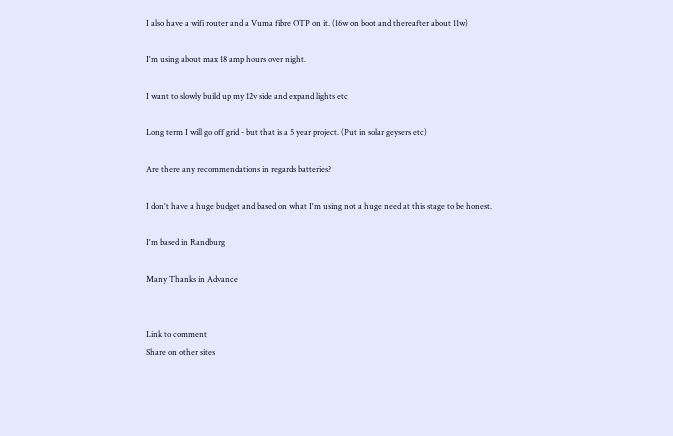I also have a wifi router and a Vuma fibre OTP on it. (16w on boot and thereafter about 11w)

I'm using about max 18 amp hours over night.

I want to slowly build up my 12v side and expand lights etc

Long term I will go off grid - but that is a 5 year project. (Put in solar geysers etc)

Are there any recommendations in regards batteries?

I don't have a huge budget and based on what I'm using not a huge need at this stage to be honest.

I'm based in Randburg

Many Thanks in Advance


Link to comment
Share on other sites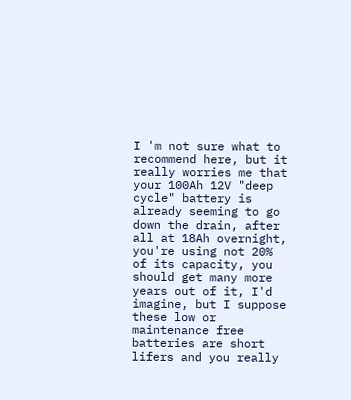I 'm not sure what to recommend here, but it really worries me that your 100Ah 12V "deep cycle" battery is already seeming to go down the drain, after all at 18Ah overnight, you're using not 20% of its capacity, you should get many more years out of it, I'd imagine, but I suppose these low or maintenance free batteries are short lifers and you really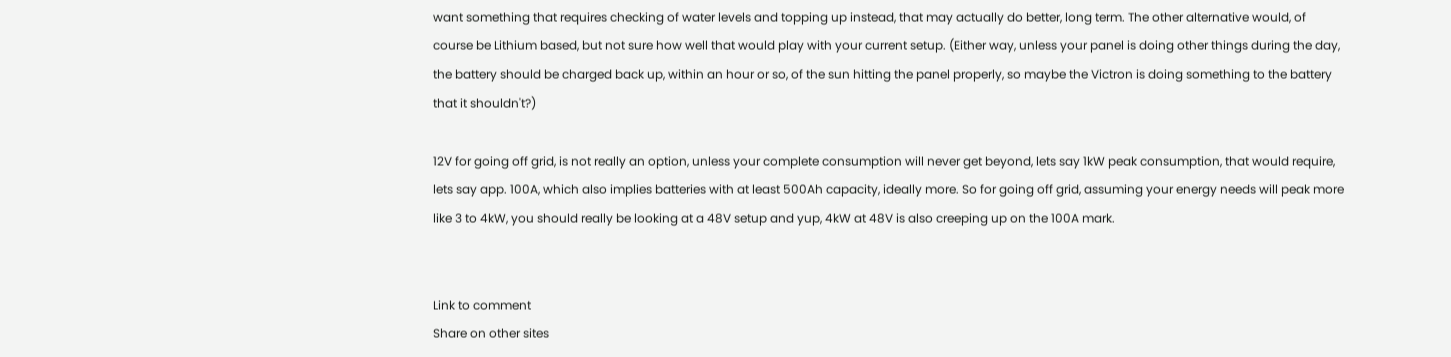want something that requires checking of water levels and topping up instead, that may actually do better, long term. The other alternative would, of course be Lithium based, but not sure how well that would play with your current setup. (Either way, unless your panel is doing other things during the day, the battery should be charged back up, within an hour or so, of the sun hitting the panel properly, so maybe the Victron is doing something to the battery that it shouldn't?)

12V for going off grid, is not really an option, unless your complete consumption will never get beyond, lets say 1kW peak consumption, that would require, lets say app. 100A, which also implies batteries with at least 500Ah capacity, ideally more. So for going off grid, assuming your energy needs will peak more like 3 to 4kW, you should really be looking at a 48V setup and yup, 4kW at 48V is also creeping up on the 100A mark.


Link to comment
Share on other sites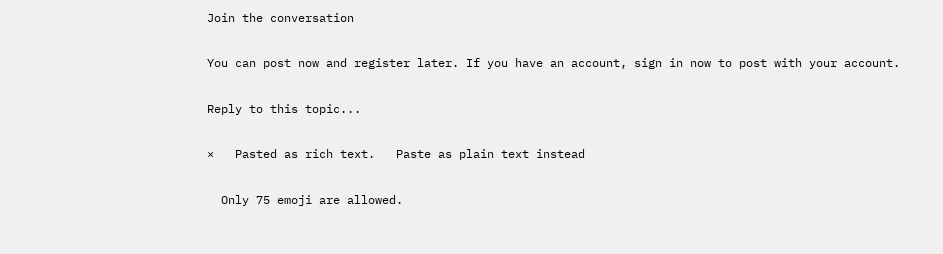Join the conversation

You can post now and register later. If you have an account, sign in now to post with your account.

Reply to this topic...

×   Pasted as rich text.   Paste as plain text instead

  Only 75 emoji are allowed.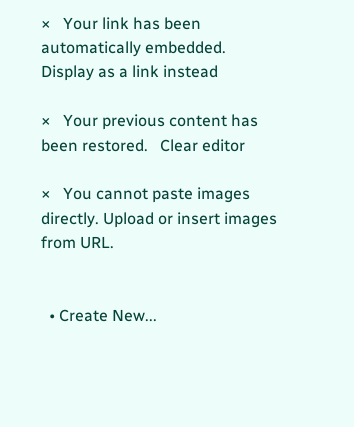×   Your link has been automatically embedded.   Display as a link instead

×   Your previous content has been restored.   Clear editor

×   You cannot paste images directly. Upload or insert images from URL.


  • Create New...